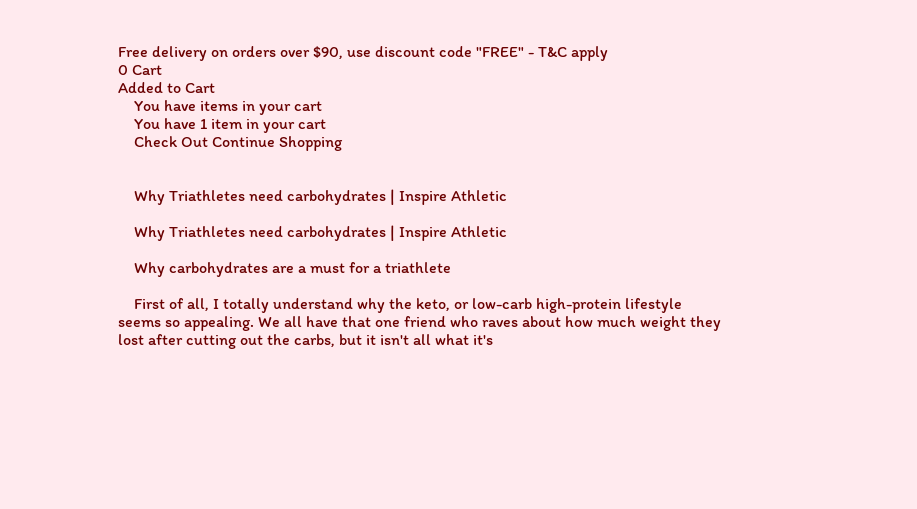Free delivery on orders over $90, use discount code "FREE" - T&C apply
0 Cart
Added to Cart
    You have items in your cart
    You have 1 item in your cart
    Check Out Continue Shopping


    Why Triathletes need carbohydrates | Inspire Athletic

    Why Triathletes need carbohydrates | Inspire Athletic

    Why carbohydrates are a must for a triathlete

    First of all, I totally understand why the keto, or low-carb high-protein lifestyle seems so appealing. We all have that one friend who raves about how much weight they lost after cutting out the carbs, but it isn't all what it's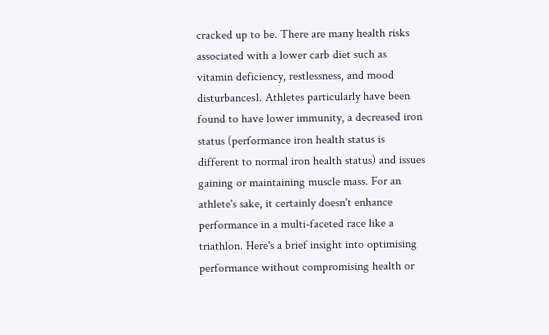cracked up to be. There are many health risks associated with a lower carb diet such as vitamin deficiency, restlessness, and mood disturbances1. Athletes particularly have been found to have lower immunity, a decreased iron status (performance iron health status is different to normal iron health status) and issues gaining or maintaining muscle mass. For an athlete's sake, it certainly doesn't enhance performance in a multi-faceted race like a triathlon. Here's a brief insight into optimising performance without compromising health or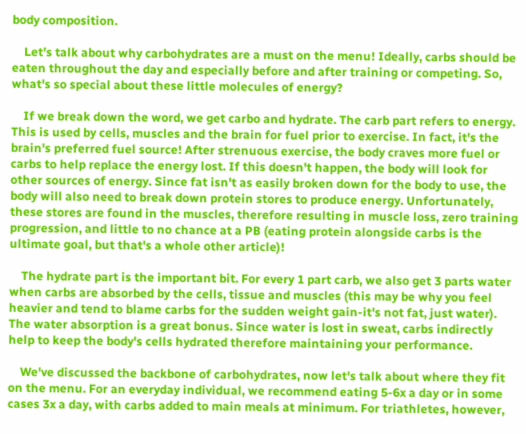body composition.

    Let’s talk about why carbohydrates are a must on the menu! Ideally, carbs should be eaten throughout the day and especially before and after training or competing. So, what's so special about these little molecules of energy?

    If we break down the word, we get carbo and hydrate. The carb part refers to energy. This is used by cells, muscles and the brain for fuel prior to exercise. In fact, it's the brain's preferred fuel source! After strenuous exercise, the body craves more fuel or carbs to help replace the energy lost. If this doesn't happen, the body will look for other sources of energy. Since fat isn't as easily broken down for the body to use, the body will also need to break down protein stores to produce energy. Unfortunately, these stores are found in the muscles, therefore resulting in muscle loss, zero training progression, and little to no chance at a PB (eating protein alongside carbs is the ultimate goal, but that's a whole other article)!

    The hydrate part is the important bit. For every 1 part carb, we also get 3 parts water when carbs are absorbed by the cells, tissue and muscles (this may be why you feel heavier and tend to blame carbs for the sudden weight gain-it's not fat, just water). The water absorption is a great bonus. Since water is lost in sweat, carbs indirectly help to keep the body's cells hydrated therefore maintaining your performance.

    We've discussed the backbone of carbohydrates, now let's talk about where they fit on the menu. For an everyday individual, we recommend eating 5-6x a day or in some cases 3x a day, with carbs added to main meals at minimum. For triathletes, however,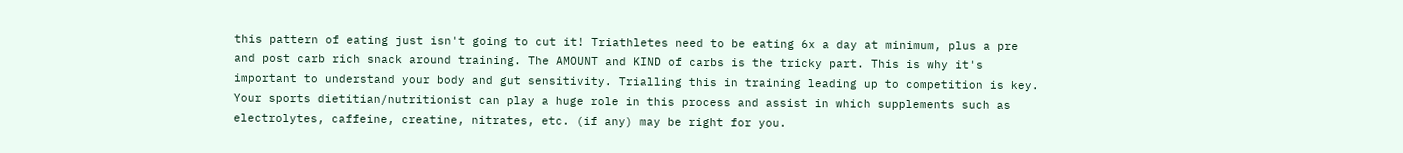this pattern of eating just isn't going to cut it! Triathletes need to be eating 6x a day at minimum, plus a pre and post carb rich snack around training. The AMOUNT and KIND of carbs is the tricky part. This is why it's important to understand your body and gut sensitivity. Trialling this in training leading up to competition is key. Your sports dietitian/nutritionist can play a huge role in this process and assist in which supplements such as electrolytes, caffeine, creatine, nitrates, etc. (if any) may be right for you.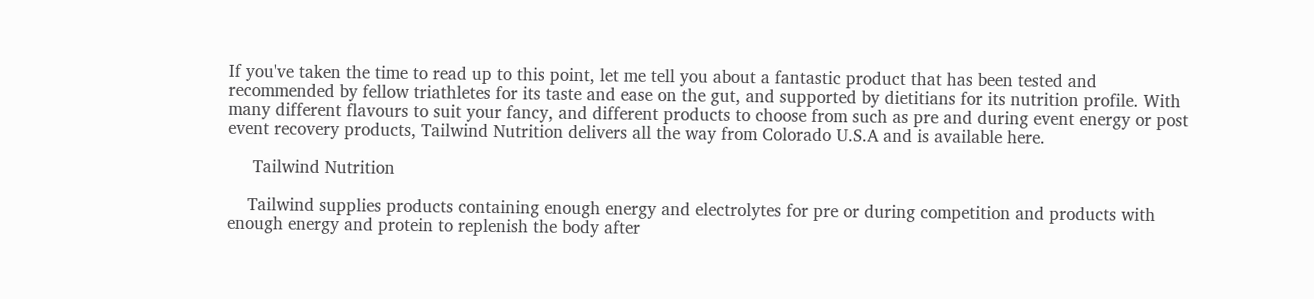If you've taken the time to read up to this point, let me tell you about a fantastic product that has been tested and recommended by fellow triathletes for its taste and ease on the gut, and supported by dietitians for its nutrition profile. With many different flavours to suit your fancy, and different products to choose from such as pre and during event energy or post event recovery products, Tailwind Nutrition delivers all the way from Colorado U.S.A and is available here.

     Tailwind Nutrition

    Tailwind supplies products containing enough energy and electrolytes for pre or during competition and products with enough energy and protein to replenish the body after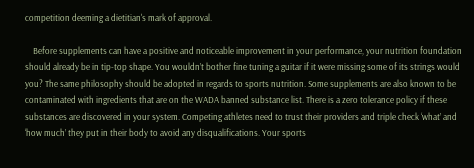competition deeming a dietitian's mark of approval.

    Before supplements can have a positive and noticeable improvement in your performance, your nutrition foundation should already be in tip-top shape. You wouldn’t bother fine tuning a guitar if it were missing some of its strings would you? The same philosophy should be adopted in regards to sports nutrition. Some supplements are also known to be contaminated with ingredients that are on the WADA banned substance list. There is a zero tolerance policy if these substances are discovered in your system. Competing athletes need to trust their providers and triple check ‘what’ and ‘how much’ they put in their body to avoid any disqualifications. Your sports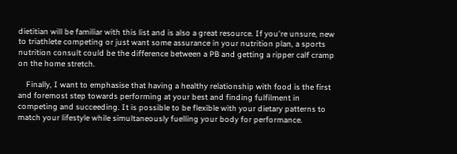dietitian will be familiar with this list and is also a great resource. If you're unsure, new to triathlete competing or just want some assurance in your nutrition plan, a sports nutrition consult could be the difference between a PB and getting a ripper calf cramp on the home stretch.

    Finally, I want to emphasise that having a healthy relationship with food is the first and foremost step towards performing at your best and finding fulfilment in competing and succeeding. It is possible to be flexible with your dietary patterns to match your lifestyle while simultaneously fuelling your body for performance.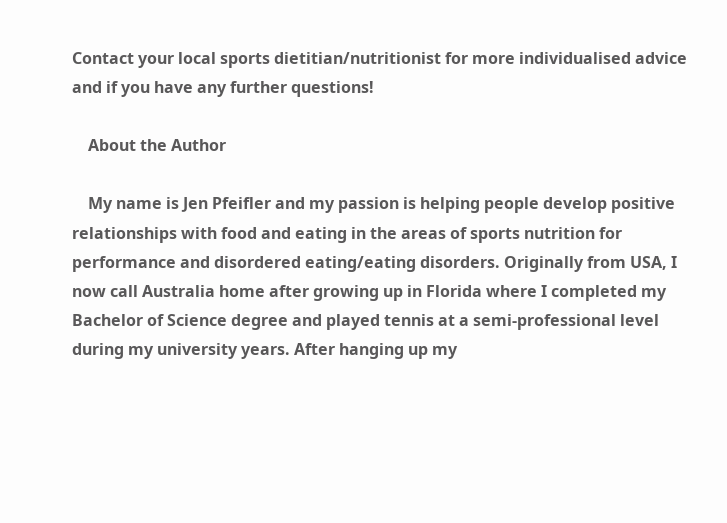Contact your local sports dietitian/nutritionist for more individualised advice and if you have any further questions!

    About the Author

    My name is Jen Pfeifler and my passion is helping people develop positive relationships with food and eating in the areas of sports nutrition for performance and disordered eating/eating disorders. Originally from USA, I now call Australia home after growing up in Florida where I completed my Bachelor of Science degree and played tennis at a semi-professional level during my university years. After hanging up my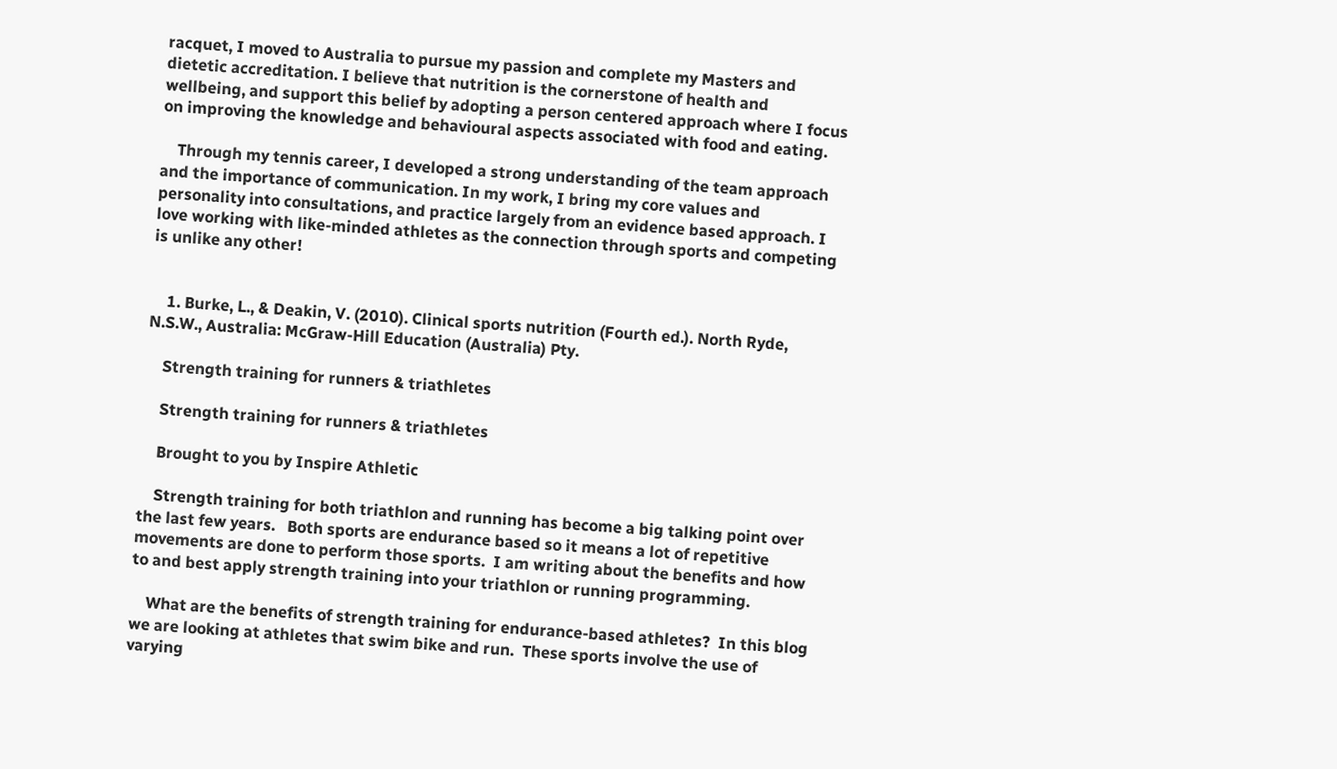racquet, I moved to Australia to pursue my passion and complete my Masters and dietetic accreditation. I believe that nutrition is the cornerstone of health and wellbeing, and support this belief by adopting a person centered approach where I focus on improving the knowledge and behavioural aspects associated with food and eating.

    Through my tennis career, I developed a strong understanding of the team approach and the importance of communication. In my work, I bring my core values and personality into consultations, and practice largely from an evidence based approach. I love working with like-minded athletes as the connection through sports and competing is unlike any other!


    1. Burke, L., & Deakin, V. (2010). Clinical sports nutrition (Fourth ed.). North Ryde, N.S.W., Australia: McGraw-Hill Education (Australia) Pty.

    Strength training for runners & triathletes

    Strength training for runners & triathletes

    Brought to you by Inspire Athletic

    Strength training for both triathlon and running has become a big talking point over the last few years.   Both sports are endurance based so it means a lot of repetitive movements are done to perform those sports.  I am writing about the benefits and how to and best apply strength training into your triathlon or running programming.

    What are the benefits of strength training for endurance-based athletes?  In this blog we are looking at athletes that swim bike and run.  These sports involve the use of varying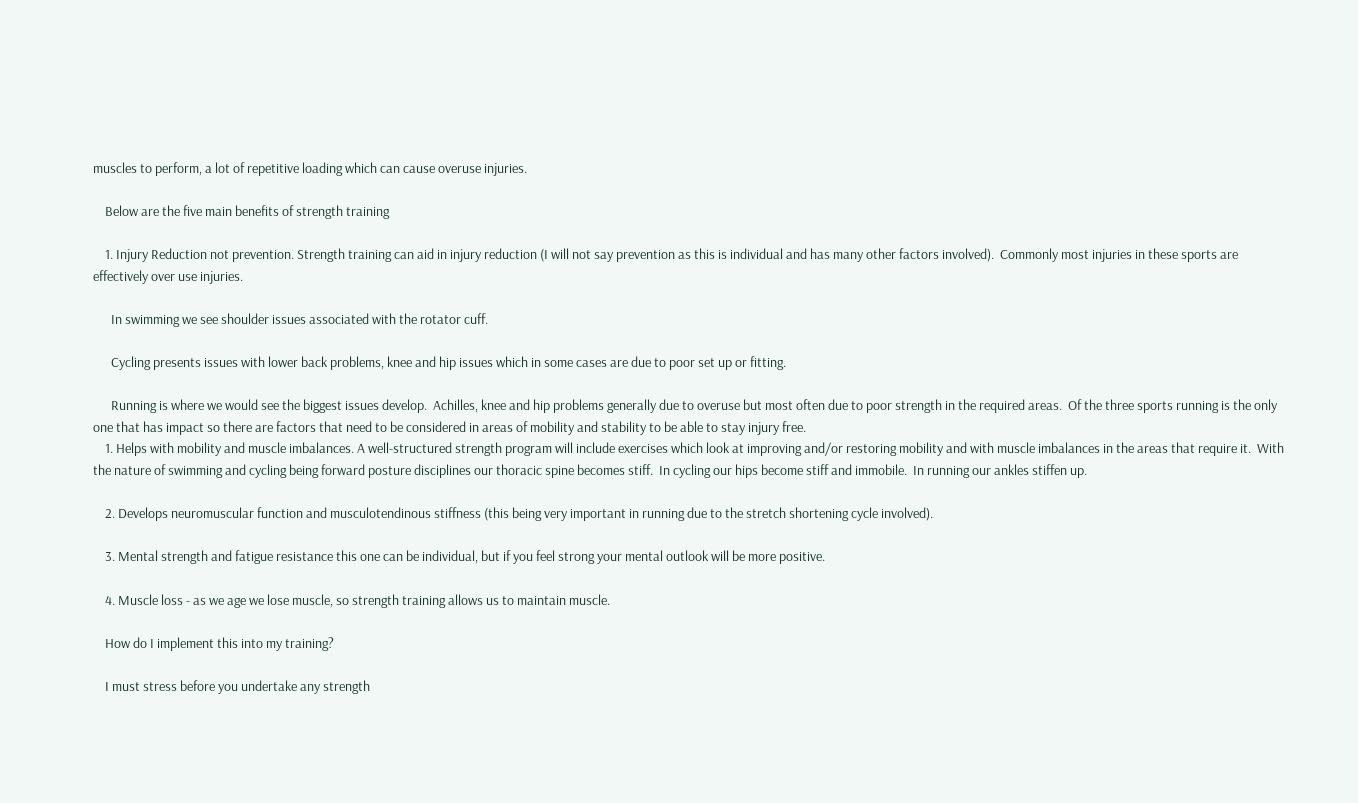muscles to perform, a lot of repetitive loading which can cause overuse injuries.

    Below are the five main benefits of strength training

    1. Injury Reduction not prevention. Strength training can aid in injury reduction (I will not say prevention as this is individual and has many other factors involved).  Commonly most injuries in these sports are effectively over use injuries.

      In swimming we see shoulder issues associated with the rotator cuff.

      Cycling presents issues with lower back problems, knee and hip issues which in some cases are due to poor set up or fitting.

      Running is where we would see the biggest issues develop.  Achilles, knee and hip problems generally due to overuse but most often due to poor strength in the required areas.  Of the three sports running is the only one that has impact so there are factors that need to be considered in areas of mobility and stability to be able to stay injury free.
    1. Helps with mobility and muscle imbalances. A well-structured strength program will include exercises which look at improving and/or restoring mobility and with muscle imbalances in the areas that require it.  With the nature of swimming and cycling being forward posture disciplines our thoracic spine becomes stiff.  In cycling our hips become stiff and immobile.  In running our ankles stiffen up.

    2. Develops neuromuscular function and musculotendinous stiffness (this being very important in running due to the stretch shortening cycle involved).

    3. Mental strength and fatigue resistance this one can be individual, but if you feel strong your mental outlook will be more positive.

    4. Muscle loss - as we age we lose muscle, so strength training allows us to maintain muscle.

    How do I implement this into my training?

    I must stress before you undertake any strength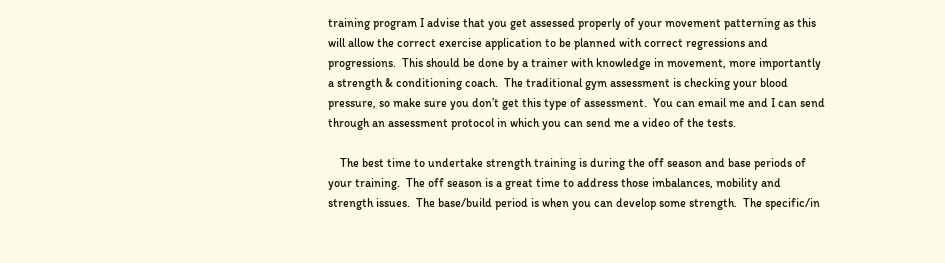training program I advise that you get assessed properly of your movement patterning as this will allow the correct exercise application to be planned with correct regressions and progressions.  This should be done by a trainer with knowledge in movement, more importantly a strength & conditioning coach.  The traditional gym assessment is checking your blood pressure, so make sure you don’t get this type of assessment.  You can email me and I can send through an assessment protocol in which you can send me a video of the tests.

    The best time to undertake strength training is during the off season and base periods of your training.  The off season is a great time to address those imbalances, mobility and strength issues.  The base/build period is when you can develop some strength.  The specific/in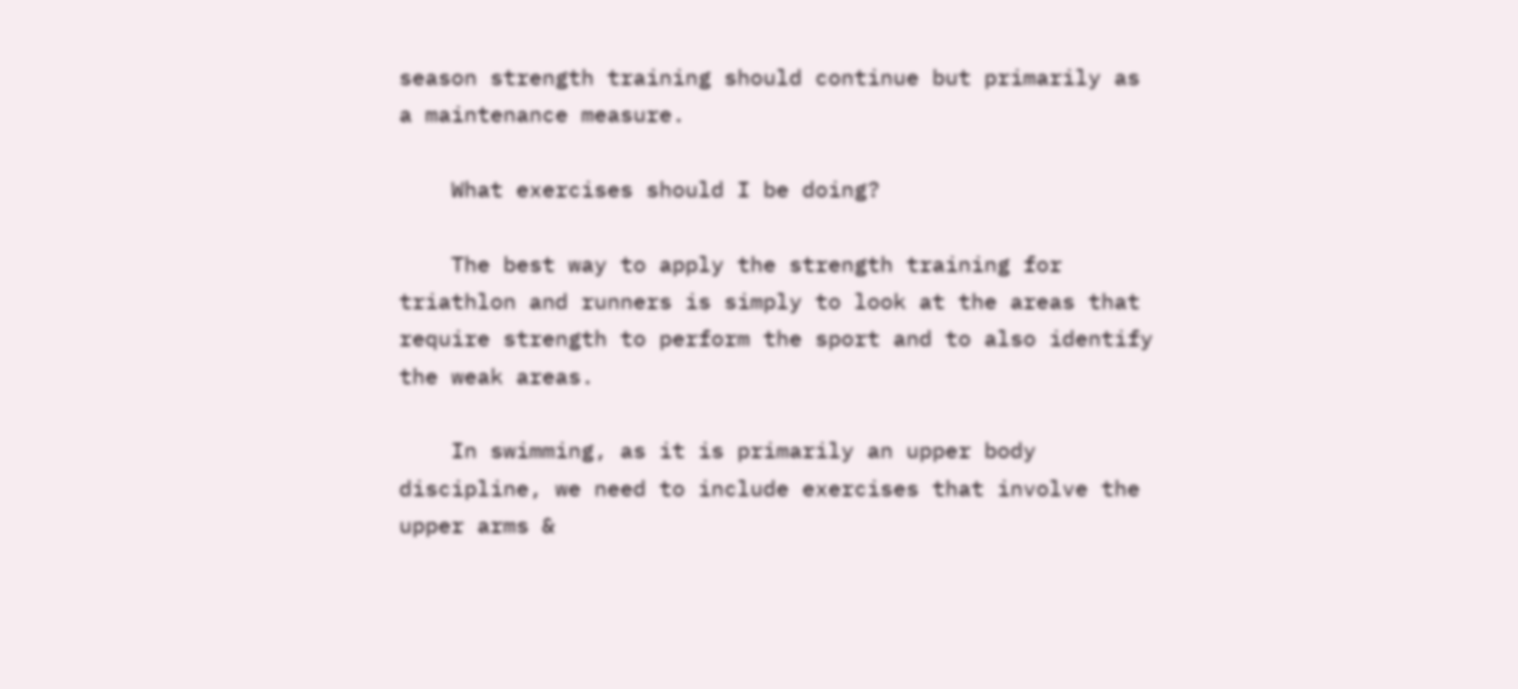season strength training should continue but primarily as a maintenance measure.

    What exercises should I be doing?

    The best way to apply the strength training for triathlon and runners is simply to look at the areas that require strength to perform the sport and to also identify the weak areas.

    In swimming, as it is primarily an upper body discipline, we need to include exercises that involve the upper arms &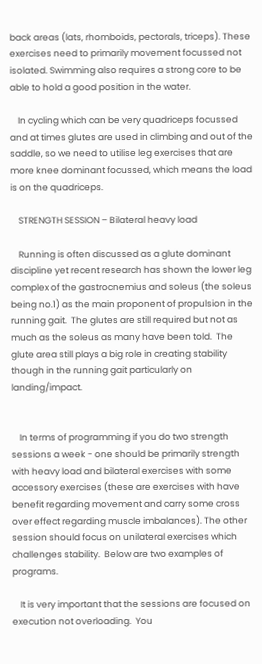back areas (lats, rhomboids, pectorals, triceps). These exercises need to primarily movement focussed not isolated. Swimming also requires a strong core to be able to hold a good position in the water.

    In cycling which can be very quadriceps focussed and at times glutes are used in climbing and out of the saddle, so we need to utilise leg exercises that are more knee dominant focussed, which means the load is on the quadriceps.

    STRENGTH SESSION – Bilateral heavy load

    Running is often discussed as a glute dominant discipline yet recent research has shown the lower leg complex of the gastrocnemius and soleus (the soleus being no.1) as the main proponent of propulsion in the running gait.  The glutes are still required but not as much as the soleus as many have been told.  The glute area still plays a big role in creating stability though in the running gait particularly on landing/impact.


    In terms of programming if you do two strength sessions a week - one should be primarily strength with heavy load and bilateral exercises with some accessory exercises (these are exercises with have benefit regarding movement and carry some cross over effect regarding muscle imbalances). The other session should focus on unilateral exercises which challenges stability.  Below are two examples of programs.

    It is very important that the sessions are focused on execution not overloading.  You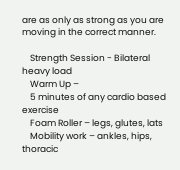are as only as strong as you are moving in the correct manner.

    Strength Session - Bilateral heavy load
    Warm Up –
    5 minutes of any cardio based exercise
    Foam Roller – legs, glutes, lats
    Mobility work – ankles, hips, thoracic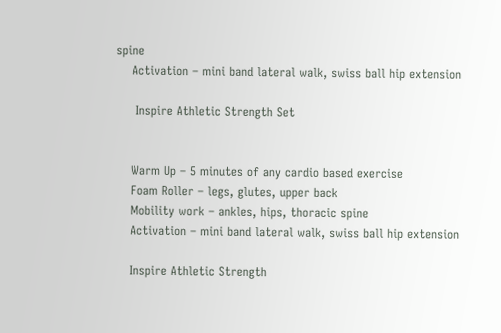spine
    Activation – mini band lateral walk, swiss ball hip extension

     Inspire Athletic Strength Set


    Warm Up – 5 minutes of any cardio based exercise
    Foam Roller – legs, glutes, upper back
    Mobility work – ankles, hips, thoracic spine
    Activation – mini band lateral walk, swiss ball hip extension

    Inspire Athletic Strength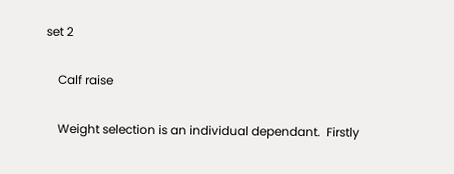set 2

    Calf raise

    Weight selection is an individual dependant.  Firstly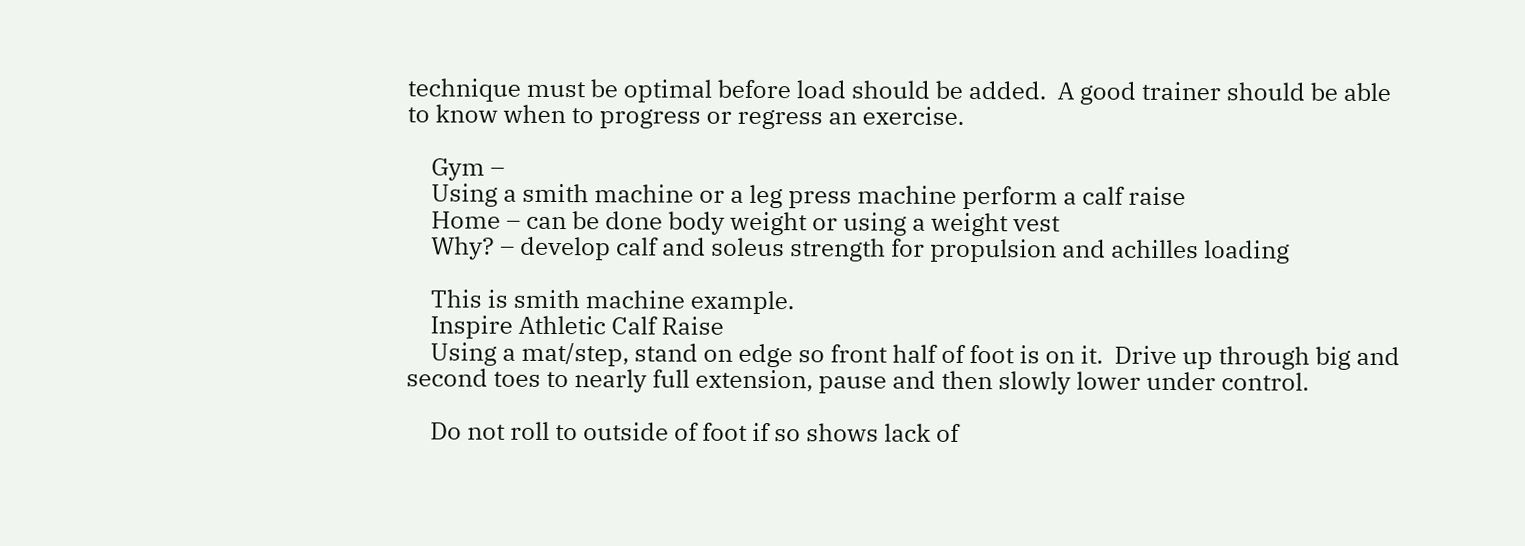technique must be optimal before load should be added.  A good trainer should be able to know when to progress or regress an exercise.

    Gym –
    Using a smith machine or a leg press machine perform a calf raise
    Home – can be done body weight or using a weight vest
    Why? – develop calf and soleus strength for propulsion and achilles loading

    This is smith machine example.
    Inspire Athletic Calf Raise
    Using a mat/step, stand on edge so front half of foot is on it.  Drive up through big and second toes to nearly full extension, pause and then slowly lower under control.

    Do not roll to outside of foot if so shows lack of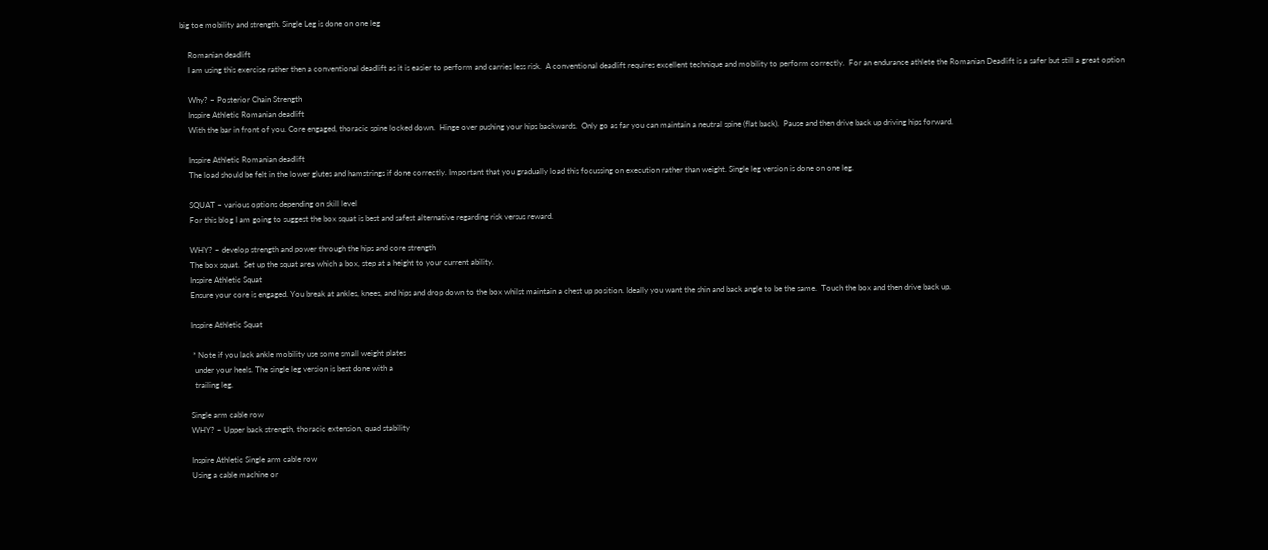big toe mobility and strength. Single Leg is done on one leg

    Romanian deadlift
    I am using this exercise rather then a conventional deadlift as it is easier to perform and carries less risk.  A conventional deadlift requires excellent technique and mobility to perform correctly.  For an endurance athlete the Romanian Deadlift is a safer but still a great option

    Why? – Posterior Chain Strength
    Inspire Athletic Romanian deadlift
    With the bar in front of you. Core engaged, thoracic spine locked down.  Hinge over pushing your hips backwards.  Only go as far you can maintain a neutral spine (flat back).  Pause and then drive back up driving hips forward.

    Inspire Athletic Romanian deadlift
    The load should be felt in the lower glutes and hamstrings if done correctly. Important that you gradually load this focussing on execution rather than weight. Single leg version is done on one leg.

    SQUAT – various options depending on skill level
    For this blog I am going to suggest the box squat is best and safest alternative regarding risk versus reward.

    WHY? – develop strength and power through the hips and core strength
    The box squat.  Set up the squat area which a box, step at a height to your current ability.
    Inspire Athletic Squat
    Ensure your core is engaged. You break at ankles, knees, and hips and drop down to the box whilst maintain a chest up position. Ideally you want the shin and back angle to be the same.  Touch the box and then drive back up.

    Inspire Athletic Squat

     * Note if you lack ankle mobility use some small weight plates
      under your heels. The single leg version is best done with a
      trailing leg.

    Single arm cable row
    WHY? – Upper back strength, thoracic extension, quad stability

    Inspire Athletic Single arm cable row
    Using a cable machine or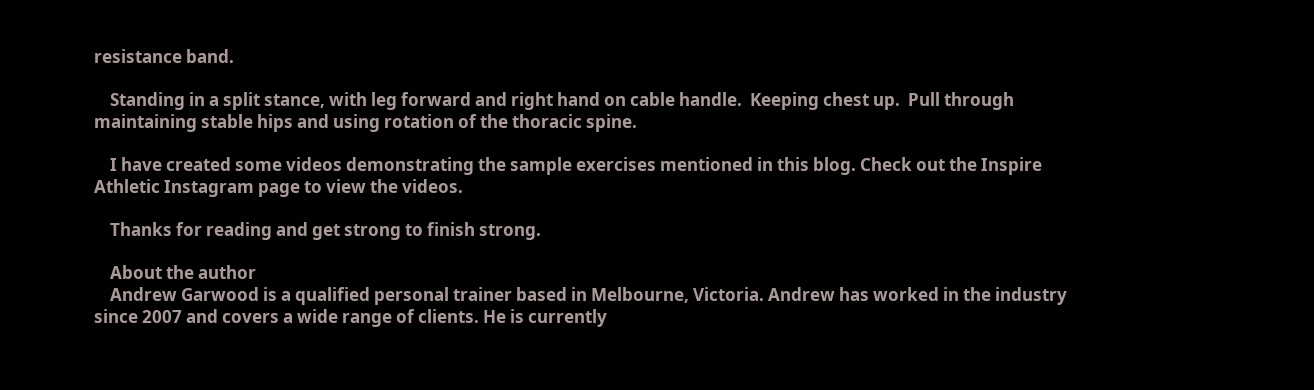resistance band.

    Standing in a split stance, with leg forward and right hand on cable handle.  Keeping chest up.  Pull through maintaining stable hips and using rotation of the thoracic spine.

    I have created some videos demonstrating the sample exercises mentioned in this blog. Check out the Inspire Athletic Instagram page to view the videos.

    Thanks for reading and get strong to finish strong.

    About the author
    Andrew Garwood is a qualified personal trainer based in Melbourne, Victoria. Andrew has worked in the industry since 2007 and covers a wide range of clients. He is currently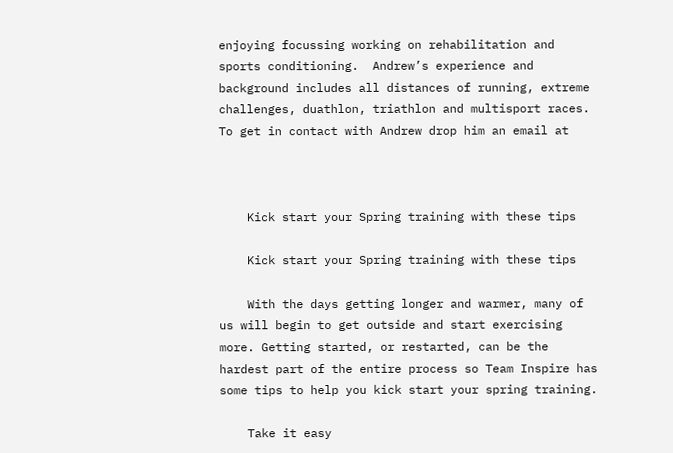enjoying focussing working on rehabilitation and sports conditioning.  Andrew’s experience and background includes all distances of running, extreme challenges, duathlon, triathlon and multisport races. To get in contact with Andrew drop him an email at



    Kick start your Spring training with these tips

    Kick start your Spring training with these tips

    With the days getting longer and warmer, many of us will begin to get outside and start exercising more. Getting started, or restarted, can be the hardest part of the entire process so Team Inspire has some tips to help you kick start your spring training.

    Take it easy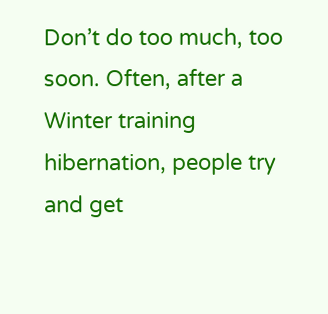Don’t do too much, too soon. Often, after a Winter training hibernation, people try and get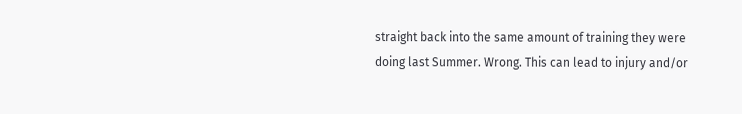straight back into the same amount of training they were doing last Summer. Wrong. This can lead to injury and/or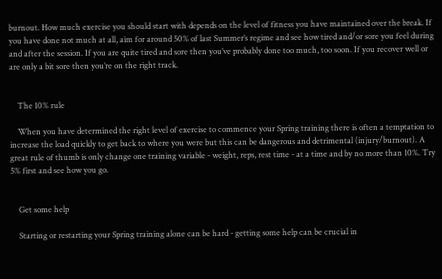burnout. How much exercise you should start with depends on the level of fitness you have maintained over the break. If you have done not much at all, aim for around 50% of last Summer’s regime and see how tired and/or sore you feel during and after the session. If you are quite tired and sore then you’ve probably done too much, too soon. If you recover well or are only a bit sore then you’re on the right track.


    The 10% rule

    When you have determined the right level of exercise to commence your Spring training there is often a temptation to increase the load quickly to get back to where you were but this can be dangerous and detrimental (injury/burnout). A great rule of thumb is only change one training variable - weight, reps, rest time - at a time and by no more than 10%. Try 5% first and see how you go.


    Get some help

    Starting or restarting your Spring training alone can be hard - getting some help can be crucial in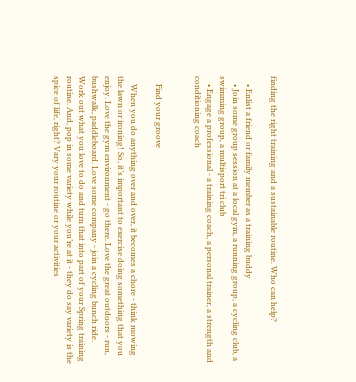finding the right training and a sustainable routine. Who can help?

    • Enlist a friend or family member as a training buddy
    • Join some group session at a local gym, a running group, a cycling club, a swimming group, a multisport tri club
    • Engage a professional - a training coach, a personal trainer, a strength and conditioning coach


    Find your groove

    When you do anything over and over, it becomes a chore - think mowing the lawn or ironing! So, it’s important to exercise doing something that you enjoy. Love the gym environment - go there. Love the great outdoors - run, bushwalk, paddleboard. Love some company - join a cycling bunch ride. Work out what you love to do and turn that into part of your Spring training routine. And, pop in some variety while you’re at it - they do say variety is the spice of life, right? Vary your routine or your activities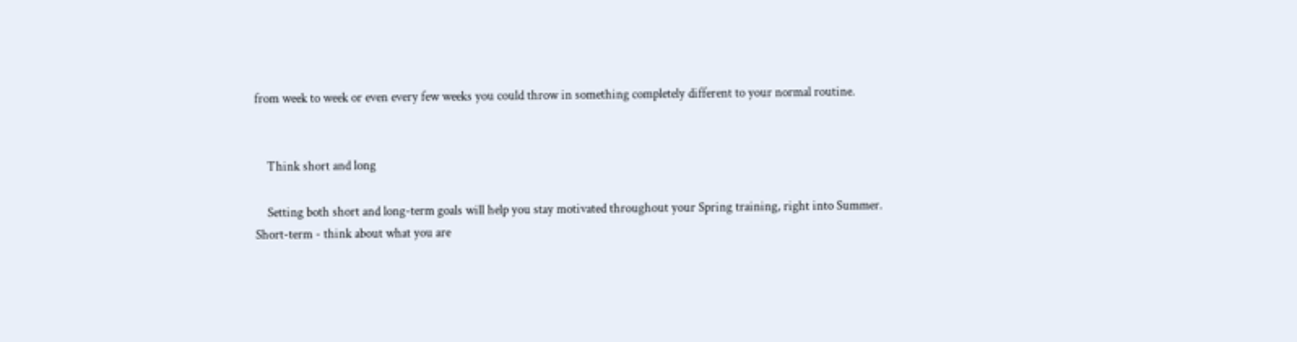from week to week or even every few weeks you could throw in something completely different to your normal routine.


    Think short and long

    Setting both short and long-term goals will help you stay motivated throughout your Spring training, right into Summer. Short-term - think about what you are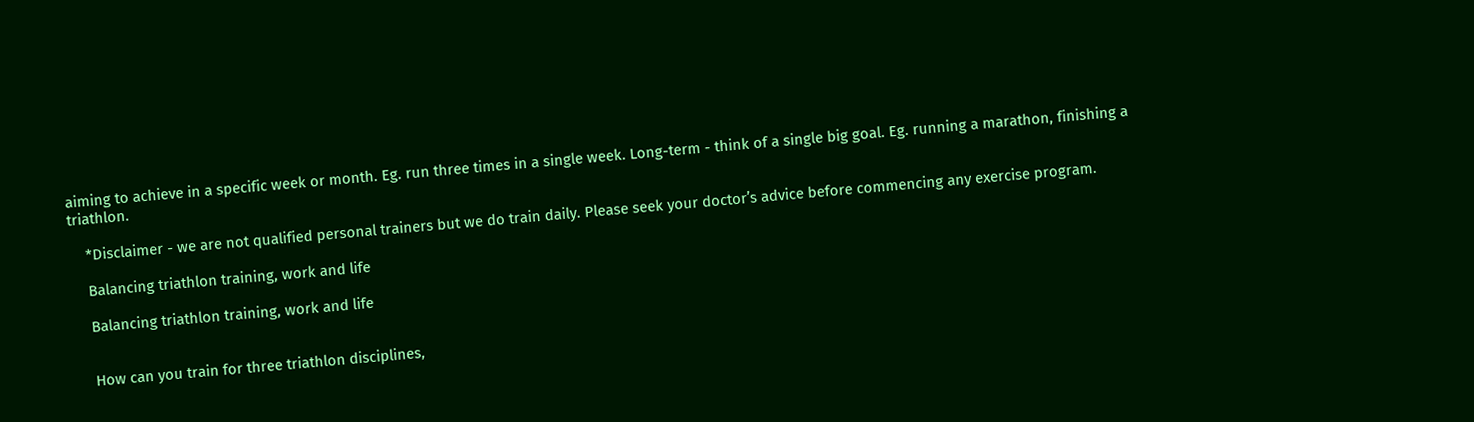aiming to achieve in a specific week or month. Eg. run three times in a single week. Long-term - think of a single big goal. Eg. running a marathon, finishing a triathlon.

    *Disclaimer - we are not qualified personal trainers but we do train daily. Please seek your doctor’s advice before commencing any exercise program.

    Balancing triathlon training, work and life

    Balancing triathlon training, work and life


    How can you train for three triathlon disciplines,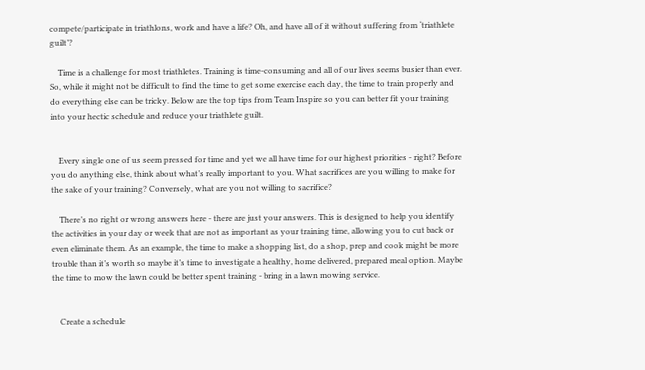compete/participate in triathlons, work and have a life? Oh, and have all of it without suffering from ‘triathlete guilt’?

    Time is a challenge for most triathletes. Training is time-consuming and all of our lives seems busier than ever. So, while it might not be difficult to find the time to get some exercise each day, the time to train properly and do everything else can be tricky. Below are the top tips from Team Inspire so you can better fit your training into your hectic schedule and reduce your triathlete guilt.


    Every single one of us seem pressed for time and yet we all have time for our highest priorities - right? Before you do anything else, think about what’s really important to you. What sacrifices are you willing to make for the sake of your training? Conversely, what are you not willing to sacrifice?

    There’s no right or wrong answers here - there are just your answers. This is designed to help you identify the activities in your day or week that are not as important as your training time, allowing you to cut back or even eliminate them. As an example, the time to make a shopping list, do a shop, prep and cook might be more trouble than it’s worth so maybe it’s time to investigate a healthy, home delivered, prepared meal option. Maybe the time to mow the lawn could be better spent training - bring in a lawn mowing service.


    Create a schedule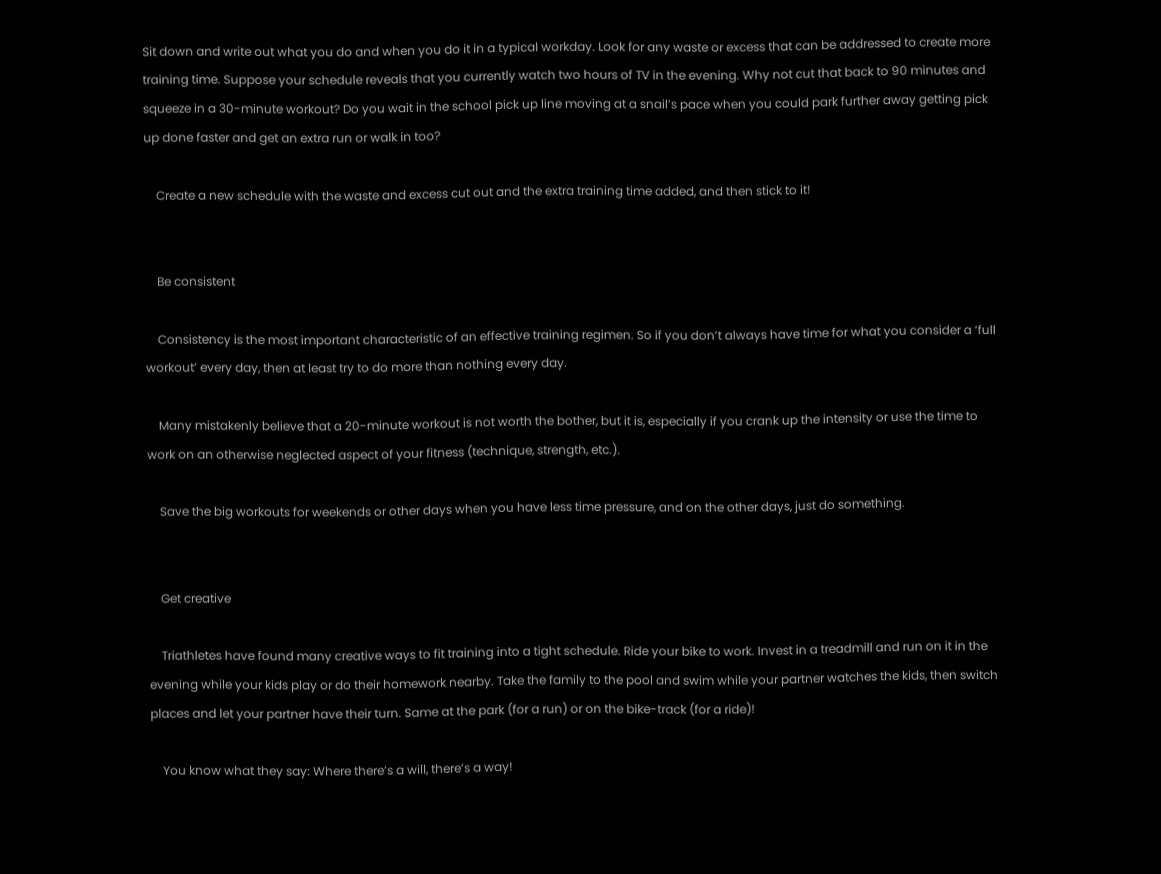Sit down and write out what you do and when you do it in a typical workday. Look for any waste or excess that can be addressed to create more training time. Suppose your schedule reveals that you currently watch two hours of TV in the evening. Why not cut that back to 90 minutes and squeeze in a 30-minute workout? Do you wait in the school pick up line moving at a snail’s pace when you could park further away getting pick up done faster and get an extra run or walk in too?

    Create a new schedule with the waste and excess cut out and the extra training time added, and then stick to it!


    Be consistent

    Consistency is the most important characteristic of an effective training regimen. So if you don’t always have time for what you consider a ‘full workout’ every day, then at least try to do more than nothing every day.

    Many mistakenly believe that a 20-minute workout is not worth the bother, but it is, especially if you crank up the intensity or use the time to work on an otherwise neglected aspect of your fitness (technique, strength, etc.).

    Save the big workouts for weekends or other days when you have less time pressure, and on the other days, just do something.


    Get creative

    Triathletes have found many creative ways to fit training into a tight schedule. Ride your bike to work. Invest in a treadmill and run on it in the evening while your kids play or do their homework nearby. Take the family to the pool and swim while your partner watches the kids, then switch places and let your partner have their turn. Same at the park (for a run) or on the bike-track (for a ride)!

    You know what they say: Where there’s a will, there’s a way!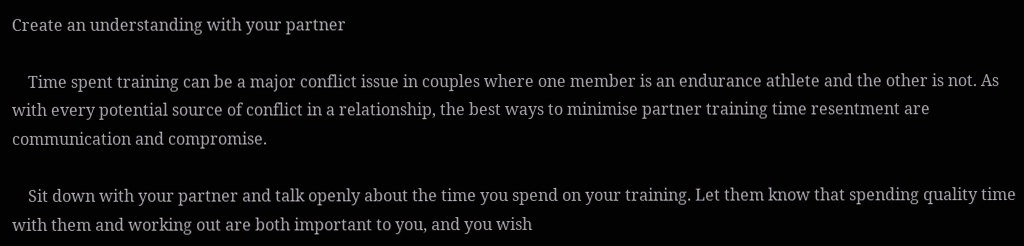Create an understanding with your partner

    Time spent training can be a major conflict issue in couples where one member is an endurance athlete and the other is not. As with every potential source of conflict in a relationship, the best ways to minimise partner training time resentment are communication and compromise.

    Sit down with your partner and talk openly about the time you spend on your training. Let them know that spending quality time with them and working out are both important to you, and you wish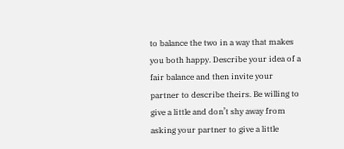to balance the two in a way that makes you both happy. Describe your idea of a fair balance and then invite your partner to describe theirs. Be willing to give a little and don’t shy away from asking your partner to give a little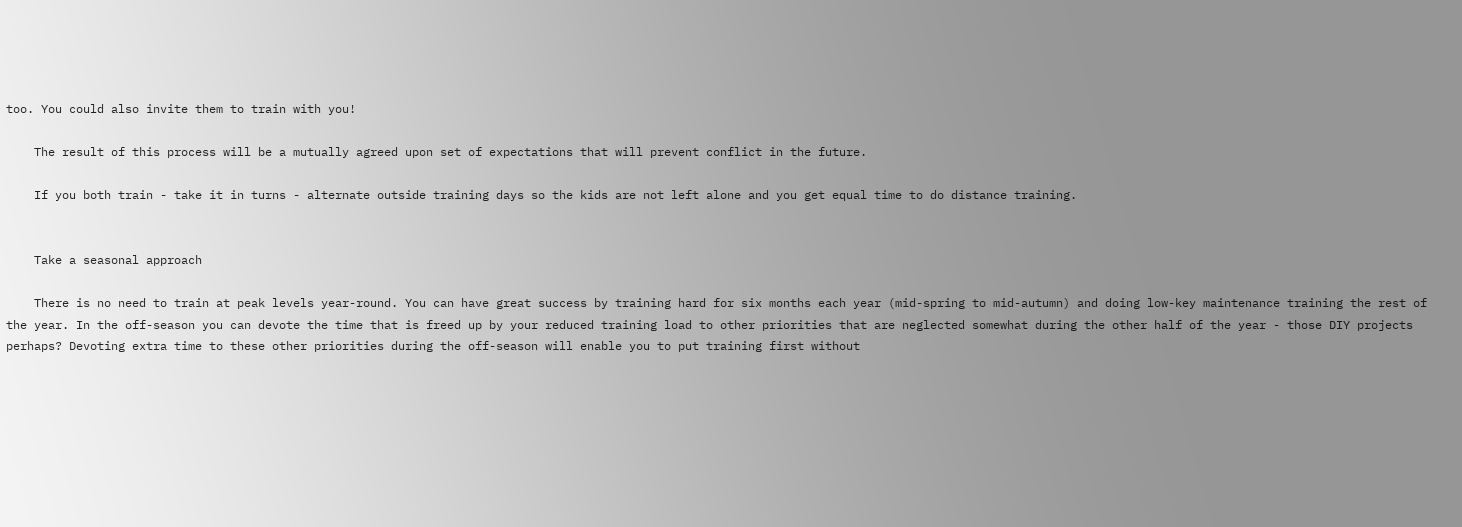too. You could also invite them to train with you!

    The result of this process will be a mutually agreed upon set of expectations that will prevent conflict in the future.

    If you both train - take it in turns - alternate outside training days so the kids are not left alone and you get equal time to do distance training.


    Take a seasonal approach

    There is no need to train at peak levels year-round. You can have great success by training hard for six months each year (mid-spring to mid-autumn) and doing low-key maintenance training the rest of the year. In the off-season you can devote the time that is freed up by your reduced training load to other priorities that are neglected somewhat during the other half of the year - those DIY projects perhaps? Devoting extra time to these other priorities during the off-season will enable you to put training first without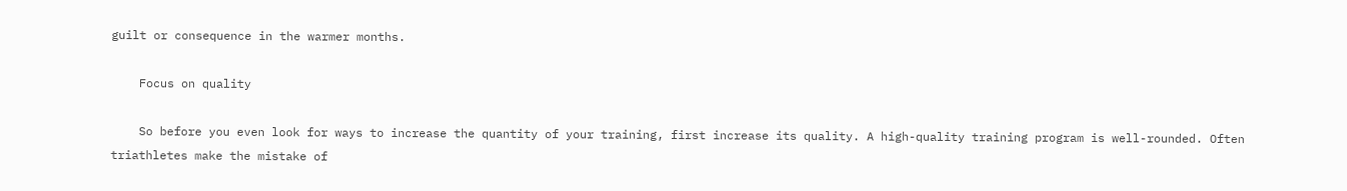guilt or consequence in the warmer months.

    Focus on quality

    So before you even look for ways to increase the quantity of your training, first increase its quality. A high-quality training program is well-rounded. Often triathletes make the mistake of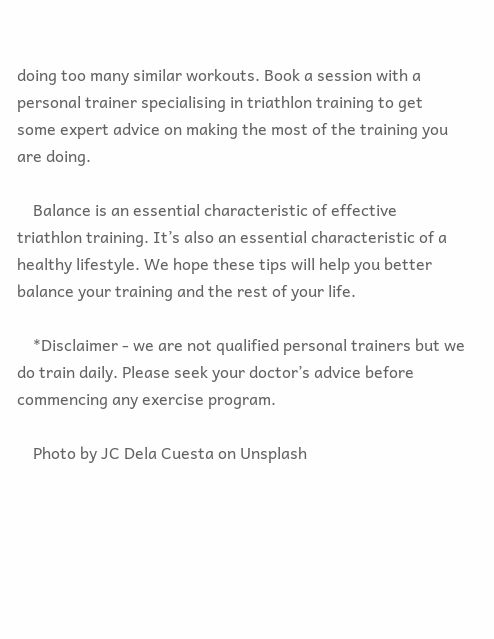doing too many similar workouts. Book a session with a personal trainer specialising in triathlon training to get some expert advice on making the most of the training you are doing.

    Balance is an essential characteristic of effective triathlon training. It’s also an essential characteristic of a healthy lifestyle. We hope these tips will help you better balance your training and the rest of your life.

    *Disclaimer - we are not qualified personal trainers but we do train daily. Please seek your doctor’s advice before commencing any exercise program.

    Photo by JC Dela Cuesta on Unsplash